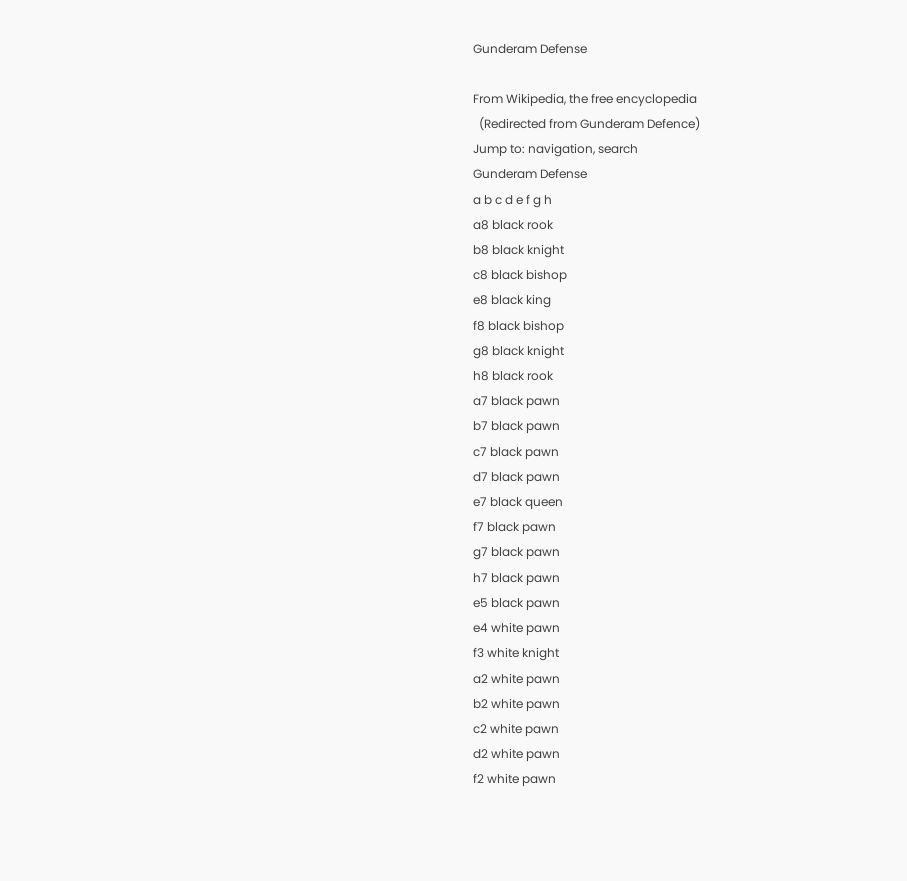Gunderam Defense

From Wikipedia, the free encyclopedia
  (Redirected from Gunderam Defence)
Jump to: navigation, search
Gunderam Defense
a b c d e f g h
a8 black rook
b8 black knight
c8 black bishop
e8 black king
f8 black bishop
g8 black knight
h8 black rook
a7 black pawn
b7 black pawn
c7 black pawn
d7 black pawn
e7 black queen
f7 black pawn
g7 black pawn
h7 black pawn
e5 black pawn
e4 white pawn
f3 white knight
a2 white pawn
b2 white pawn
c2 white pawn
d2 white pawn
f2 white pawn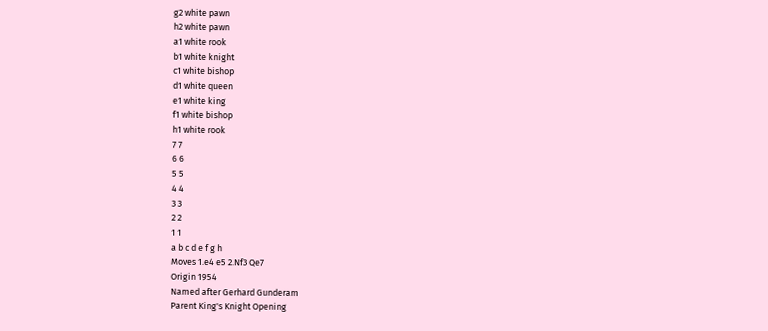g2 white pawn
h2 white pawn
a1 white rook
b1 white knight
c1 white bishop
d1 white queen
e1 white king
f1 white bishop
h1 white rook
7 7
6 6
5 5
4 4
3 3
2 2
1 1
a b c d e f g h
Moves 1.e4 e5 2.Nf3 Qe7
Origin 1954
Named after Gerhard Gunderam
Parent King's Knight Opening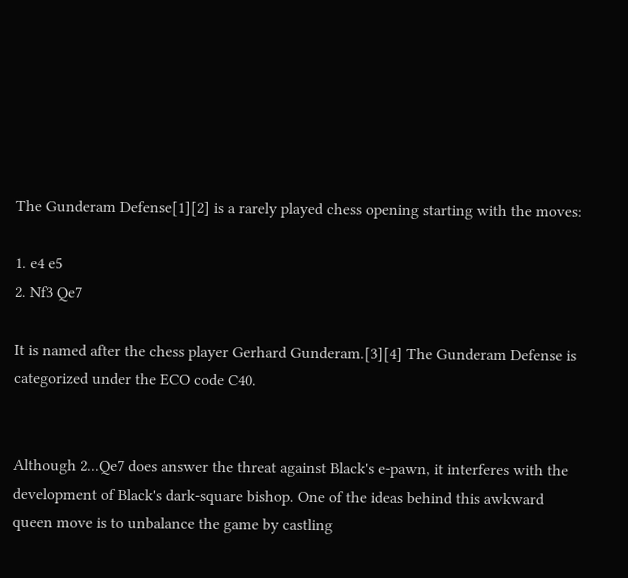The Gunderam Defense[1][2] is a rarely played chess opening starting with the moves:

1. e4 e5
2. Nf3 Qe7

It is named after the chess player Gerhard Gunderam.[3][4] The Gunderam Defense is categorized under the ECO code C40.


Although 2...Qe7 does answer the threat against Black's e-pawn, it interferes with the development of Black's dark-square bishop. One of the ideas behind this awkward queen move is to unbalance the game by castling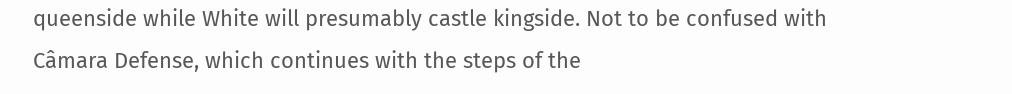queenside while White will presumably castle kingside. Not to be confused with Câmara Defense, which continues with the steps of the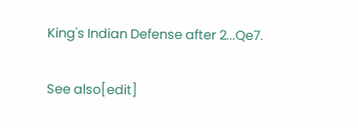King's Indian Defense after 2...Qe7.

See also[edit]